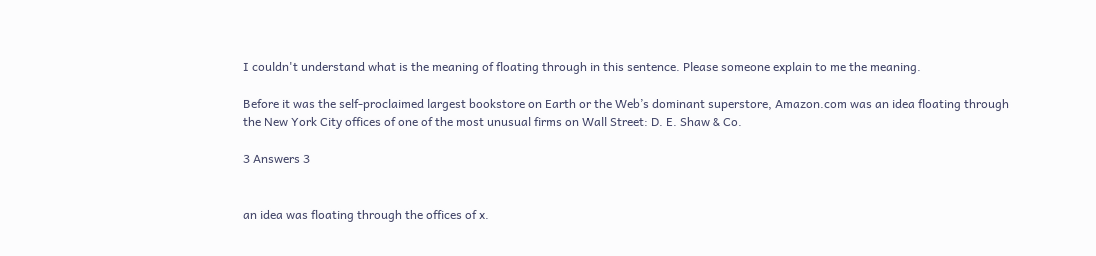I couldn't understand what is the meaning of floating through in this sentence. Please someone explain to me the meaning.

Before it was the self-proclaimed largest bookstore on Earth or the Web’s dominant superstore, Amazon.com was an idea floating through the New York City offices of one of the most unusual firms on Wall Street: D. E. Shaw & Co.

3 Answers 3


an idea was floating through the offices of x.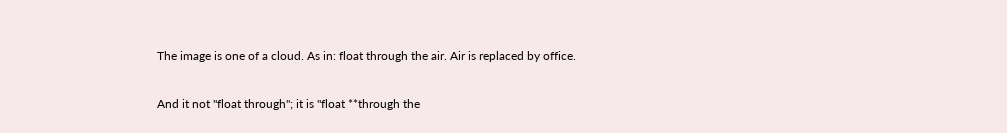The image is one of a cloud. As in: float through the air. Air is replaced by office.

And it not "float through"; it is "float **through the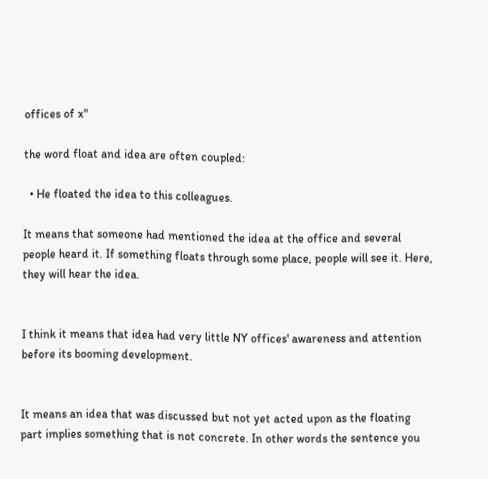offices of x"

the word float and idea are often coupled:

  • He floated the idea to this colleagues.

It means that someone had mentioned the idea at the office and several people heard it. If something floats through some place, people will see it. Here, they will hear the idea.


I think it means that idea had very little NY offices' awareness and attention before its booming development.


It means an idea that was discussed but not yet acted upon as the floating part implies something that is not concrete. In other words the sentence you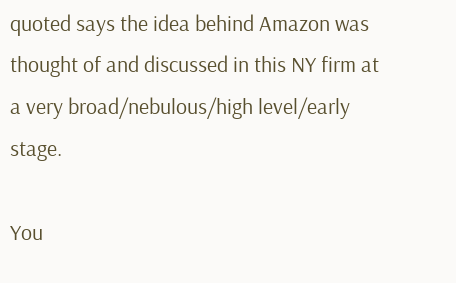quoted says the idea behind Amazon was thought of and discussed in this NY firm at a very broad/nebulous/high level/early stage.

You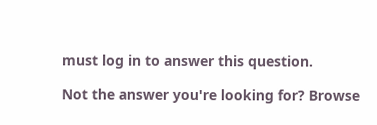must log in to answer this question.

Not the answer you're looking for? Browse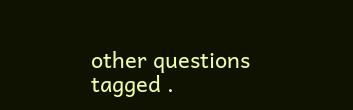other questions tagged .